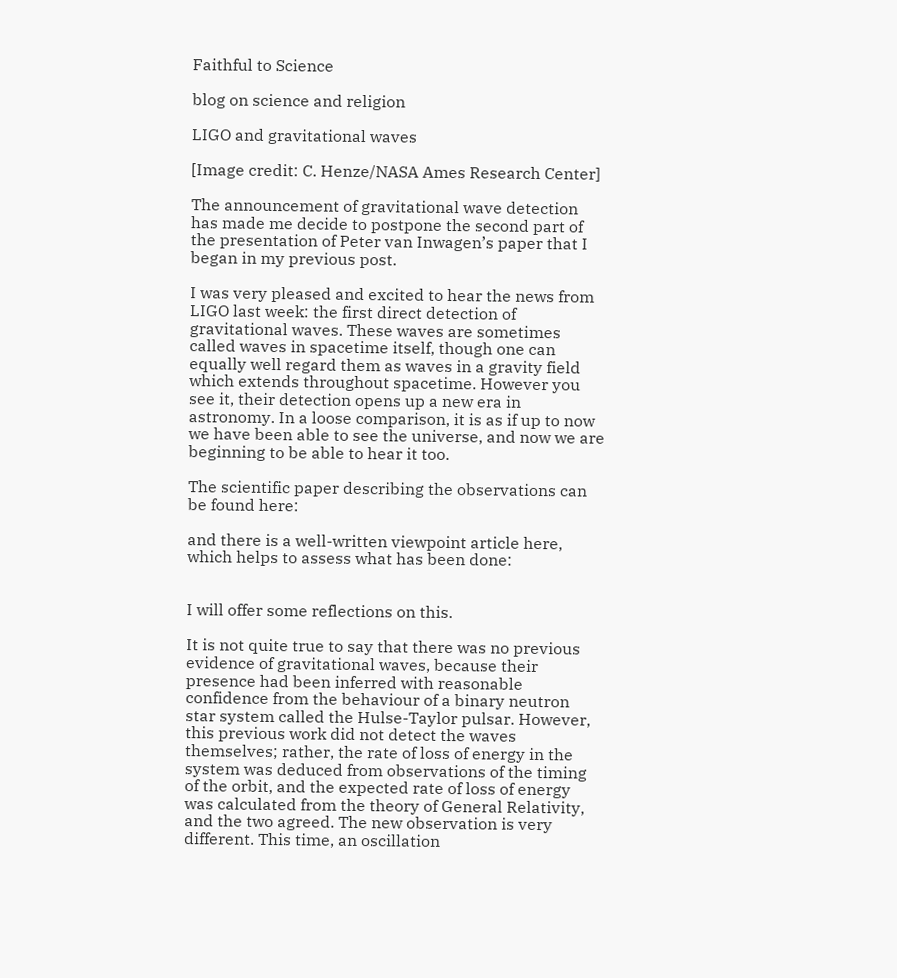Faithful to Science

blog on science and religion

LIGO and gravitational waves

[Image credit: C. Henze/NASA Ames Research Center]

The announcement of gravitational wave detection has made me decide to postpone the second part of the presentation of Peter van Inwagen’s paper that I began in my previous post.

I was very pleased and excited to hear the news from LIGO last week: the first direct detection of gravitational waves. These waves are sometimes called waves in spacetime itself, though one can equally well regard them as waves in a gravity field which extends throughout spacetime. However you see it, their detection opens up a new era in astronomy. In a loose comparison, it is as if up to now we have been able to see the universe, and now we are beginning to be able to hear it too.

The scientific paper describing the observations can be found here:

and there is a well-written viewpoint article here, which helps to assess what has been done:


I will offer some reflections on this.

It is not quite true to say that there was no previous evidence of gravitational waves, because their presence had been inferred with reasonable confidence from the behaviour of a binary neutron star system called the Hulse-Taylor pulsar. However, this previous work did not detect the waves themselves; rather, the rate of loss of energy in the system was deduced from observations of the timing of the orbit, and the expected rate of loss of energy was calculated from the theory of General Relativity, and the two agreed. The new observation is very different. This time, an oscillation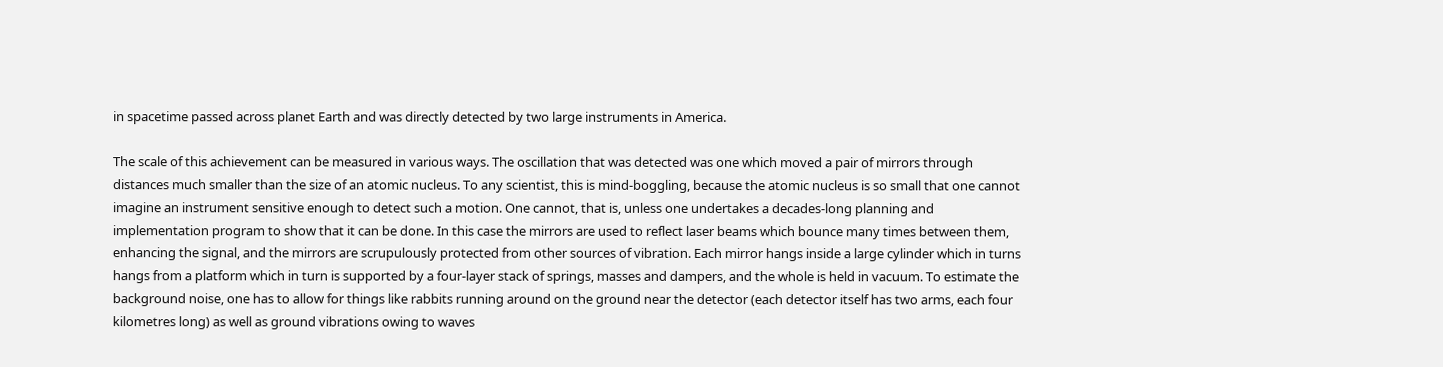in spacetime passed across planet Earth and was directly detected by two large instruments in America.

The scale of this achievement can be measured in various ways. The oscillation that was detected was one which moved a pair of mirrors through distances much smaller than the size of an atomic nucleus. To any scientist, this is mind-boggling, because the atomic nucleus is so small that one cannot imagine an instrument sensitive enough to detect such a motion. One cannot, that is, unless one undertakes a decades-long planning and implementation program to show that it can be done. In this case the mirrors are used to reflect laser beams which bounce many times between them, enhancing the signal, and the mirrors are scrupulously protected from other sources of vibration. Each mirror hangs inside a large cylinder which in turns hangs from a platform which in turn is supported by a four-layer stack of springs, masses and dampers, and the whole is held in vacuum. To estimate the background noise, one has to allow for things like rabbits running around on the ground near the detector (each detector itself has two arms, each four kilometres long) as well as ground vibrations owing to waves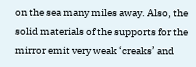on the sea many miles away. Also, the solid materials of the supports for the mirror emit very weak ‘creaks’ and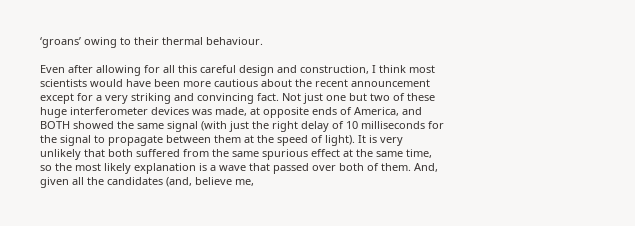‘groans’ owing to their thermal behaviour.

Even after allowing for all this careful design and construction, I think most scientists would have been more cautious about the recent announcement except for a very striking and convincing fact. Not just one but two of these huge interferometer devices was made, at opposite ends of America, and BOTH showed the same signal (with just the right delay of 10 milliseconds for the signal to propagate between them at the speed of light). It is very unlikely that both suffered from the same spurious effect at the same time, so the most likely explanation is a wave that passed over both of them. And, given all the candidates (and, believe me,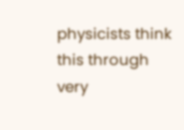physicists think this through very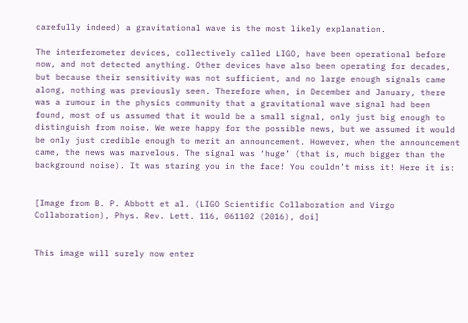carefully indeed) a gravitational wave is the most likely explanation.

The interferometer devices, collectively called LIGO, have been operational before now, and not detected anything. Other devices have also been operating for decades, but because their sensitivity was not sufficient, and no large enough signals came along, nothing was previously seen. Therefore when, in December and January, there was a rumour in the physics community that a gravitational wave signal had been found, most of us assumed that it would be a small signal, only just big enough to distinguish from noise. We were happy for the possible news, but we assumed it would be only just credible enough to merit an announcement. However, when the announcement came, the news was marvelous. The signal was ‘huge’ (that is, much bigger than the background noise). It was staring you in the face! You couldn’t miss it! Here it is:


[Image from B. P. Abbott et al. (LIGO Scientific Collaboration and Virgo Collaboration), Phys. Rev. Lett. 116, 061102 (2016), doi]


This image will surely now enter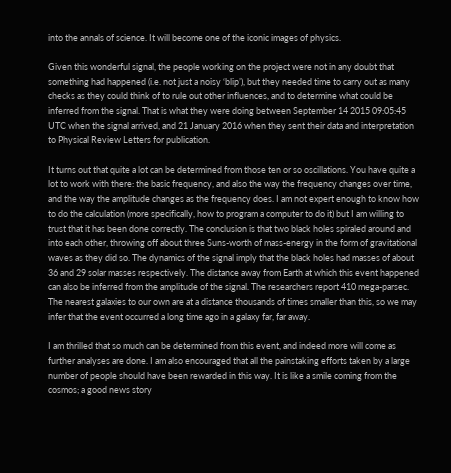into the annals of science. It will become one of the iconic images of physics.

Given this wonderful signal, the people working on the project were not in any doubt that something had happened (i.e. not just a noisy ‘blip’), but they needed time to carry out as many checks as they could think of to rule out other influences, and to determine what could be inferred from the signal. That is what they were doing between September 14 2015 09:05:45 UTC when the signal arrived, and 21 January 2016 when they sent their data and interpretation to Physical Review Letters for publication.

It turns out that quite a lot can be determined from those ten or so oscillations. You have quite a lot to work with there: the basic frequency, and also the way the frequency changes over time, and the way the amplitude changes as the frequency does. I am not expert enough to know how to do the calculation (more specifically, how to program a computer to do it) but I am willing to trust that it has been done correctly. The conclusion is that two black holes spiraled around and into each other, throwing off about three Suns-worth of mass-energy in the form of gravitational waves as they did so. The dynamics of the signal imply that the black holes had masses of about 36 and 29 solar masses respectively. The distance away from Earth at which this event happened can also be inferred from the amplitude of the signal. The researchers report 410 mega-parsec. The nearest galaxies to our own are at a distance thousands of times smaller than this, so we may infer that the event occurred a long time ago in a galaxy far, far away.

I am thrilled that so much can be determined from this event, and indeed more will come as further analyses are done. I am also encouraged that all the painstaking efforts taken by a large number of people should have been rewarded in this way. It is like a smile coming from the cosmos; a good news story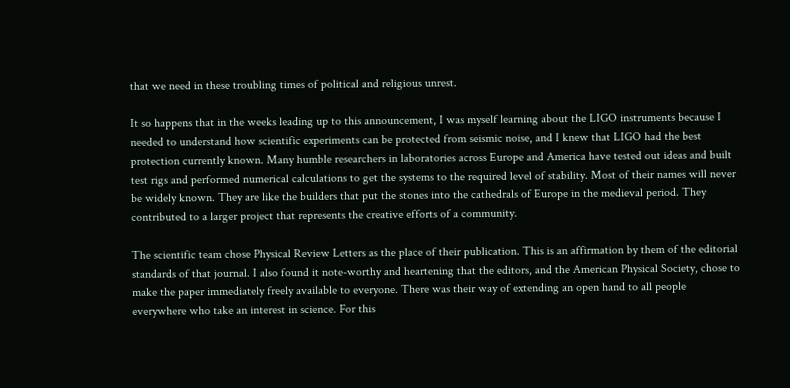that we need in these troubling times of political and religious unrest.

It so happens that in the weeks leading up to this announcement, I was myself learning about the LIGO instruments because I needed to understand how scientific experiments can be protected from seismic noise, and I knew that LIGO had the best protection currently known. Many humble researchers in laboratories across Europe and America have tested out ideas and built test rigs and performed numerical calculations to get the systems to the required level of stability. Most of their names will never be widely known. They are like the builders that put the stones into the cathedrals of Europe in the medieval period. They contributed to a larger project that represents the creative efforts of a community.

The scientific team chose Physical Review Letters as the place of their publication. This is an affirmation by them of the editorial standards of that journal. I also found it note-worthy and heartening that the editors, and the American Physical Society, chose to make the paper immediately freely available to everyone. There was their way of extending an open hand to all people everywhere who take an interest in science. For this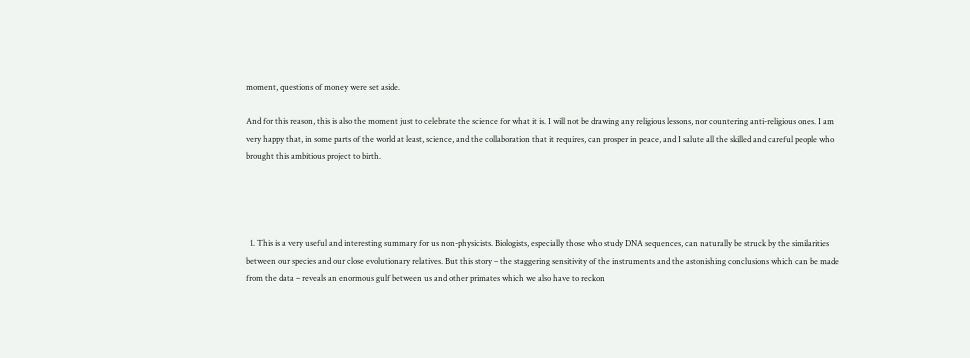moment, questions of money were set aside.

And for this reason, this is also the moment just to celebrate the science for what it is. I will not be drawing any religious lessons, nor countering anti-religious ones. I am very happy that, in some parts of the world at least, science, and the collaboration that it requires, can prosper in peace, and I salute all the skilled and careful people who brought this ambitious project to birth.




  1. This is a very useful and interesting summary for us non-physicists. Biologists, especially those who study DNA sequences, can naturally be struck by the similarities between our species and our close evolutionary relatives. But this story – the staggering sensitivity of the instruments and the astonishing conclusions which can be made from the data – reveals an enormous gulf between us and other primates which we also have to reckon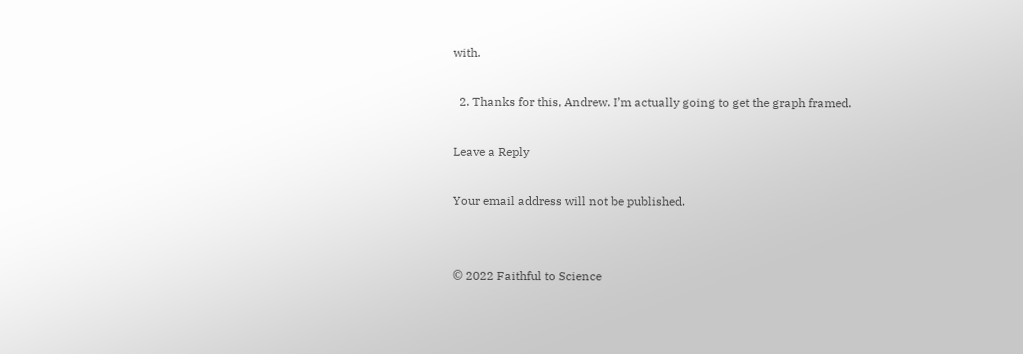with.

  2. Thanks for this, Andrew. I’m actually going to get the graph framed.

Leave a Reply

Your email address will not be published.


© 2022 Faithful to Science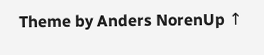Theme by Anders NorenUp ↑